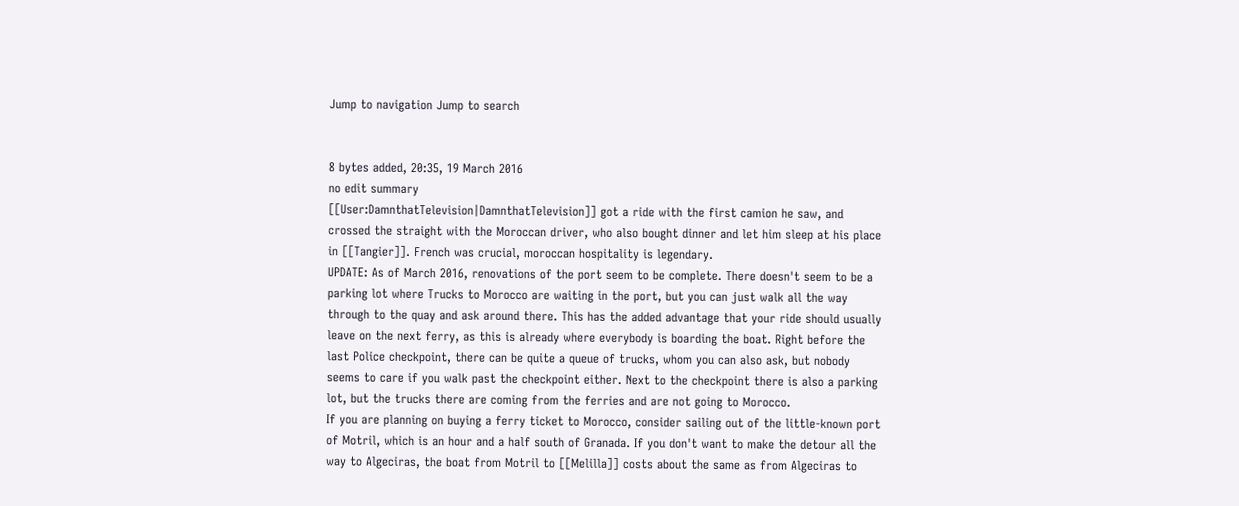Jump to navigation Jump to search


8 bytes added, 20:35, 19 March 2016
no edit summary
[[User:DamnthatTelevision|DamnthatTelevision]] got a ride with the first camion he saw, and crossed the straight with the Moroccan driver, who also bought dinner and let him sleep at his place in [[Tangier]]. French was crucial, moroccan hospitality is legendary.
UPDATE: As of March 2016, renovations of the port seem to be complete. There doesn't seem to be a parking lot where Trucks to Morocco are waiting in the port, but you can just walk all the way through to the quay and ask around there. This has the added advantage that your ride should usually leave on the next ferry, as this is already where everybody is boarding the boat. Right before the last Police checkpoint, there can be quite a queue of trucks, whom you can also ask, but nobody seems to care if you walk past the checkpoint either. Next to the checkpoint there is also a parking lot, but the trucks there are coming from the ferries and are not going to Morocco.
If you are planning on buying a ferry ticket to Morocco, consider sailing out of the little-known port of Motril, which is an hour and a half south of Granada. If you don't want to make the detour all the way to Algeciras, the boat from Motril to [[Melilla]] costs about the same as from Algeciras to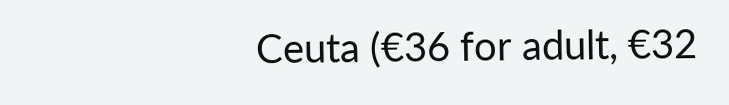Ceuta (€36 for adult, €32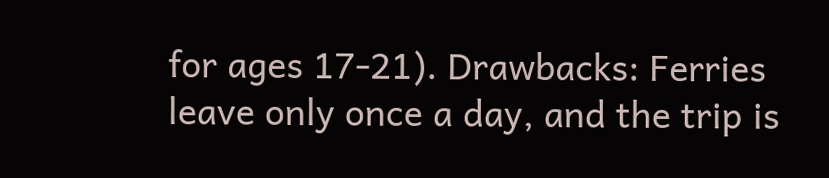for ages 17-21). Drawbacks: Ferries leave only once a day, and the trip is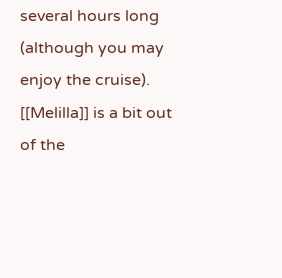several hours long (although you may enjoy the cruise). [[Melilla]] is a bit out of the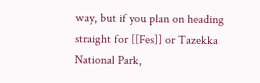way, but if you plan on heading straight for [[Fes]] or Tazekka National Park,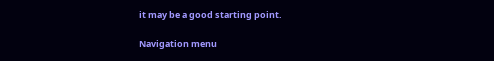it may be a good starting point.

Navigation menu